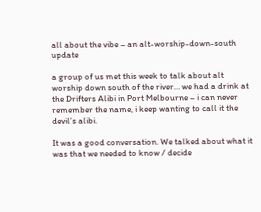all about the vibe – an alt-worship-down-south update

a group of us met this week to talk about alt worship down south of the river… we had a drink at the Drifters Alibi in Port Melbourne – i can never remember the name, i keep wanting to call it the devil’s alibi.

It was a good conversation. We talked about what it was that we needed to know / decide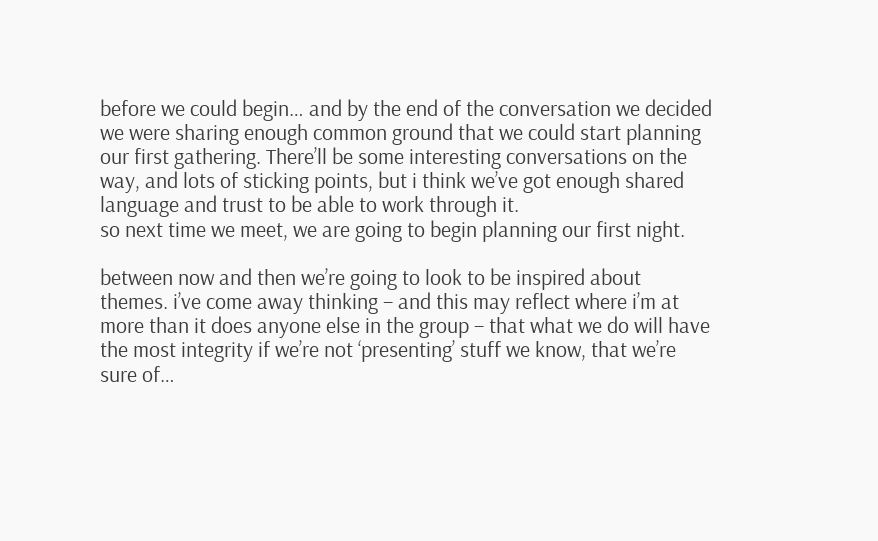before we could begin… and by the end of the conversation we decided we were sharing enough common ground that we could start planning our first gathering. There’ll be some interesting conversations on the way, and lots of sticking points, but i think we’ve got enough shared language and trust to be able to work through it.
so next time we meet, we are going to begin planning our first night.

between now and then we’re going to look to be inspired about themes. i’ve come away thinking – and this may reflect where i’m at more than it does anyone else in the group – that what we do will have the most integrity if we’re not ‘presenting’ stuff we know, that we’re sure of…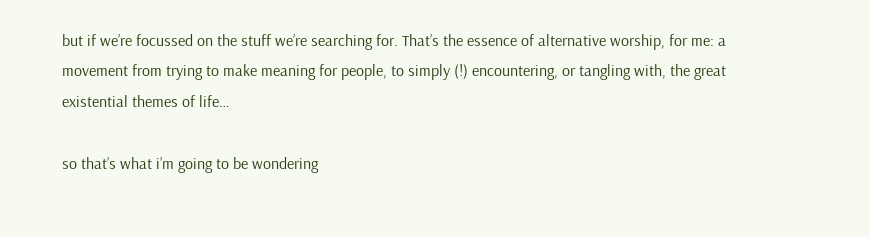but if we’re focussed on the stuff we’re searching for. That’s the essence of alternative worship, for me: a movement from trying to make meaning for people, to simply (!) encountering, or tangling with, the great existential themes of life…

so that’s what i’m going to be wondering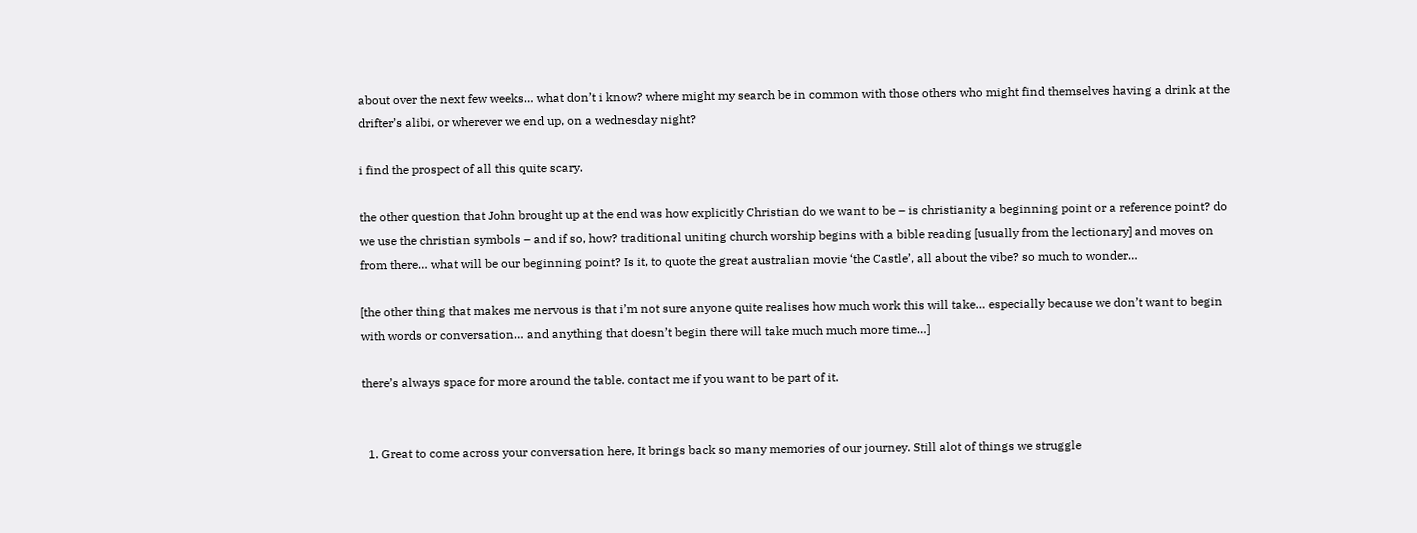about over the next few weeks… what don’t i know? where might my search be in common with those others who might find themselves having a drink at the drifter’s alibi, or wherever we end up, on a wednesday night?

i find the prospect of all this quite scary.

the other question that John brought up at the end was how explicitly Christian do we want to be – is christianity a beginning point or a reference point? do we use the christian symbols – and if so, how? traditional uniting church worship begins with a bible reading [usually from the lectionary] and moves on from there… what will be our beginning point? Is it, to quote the great australian movie ‘the Castle’, all about the vibe? so much to wonder…

[the other thing that makes me nervous is that i’m not sure anyone quite realises how much work this will take… especially because we don’t want to begin with words or conversation… and anything that doesn’t begin there will take much much more time…]

there’s always space for more around the table. contact me if you want to be part of it.


  1. Great to come across your conversation here, It brings back so many memories of our journey. Still alot of things we struggle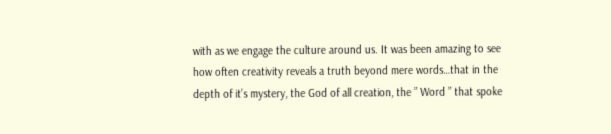with as we engage the culture around us. It was been amazing to see how often creativity reveals a truth beyond mere words…that in the depth of it’s mystery, the God of all creation, the ” Word ” that spoke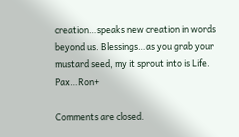creation…speaks new creation in words beyond us. Blessings…as you grab your mustard seed, my it sprout into is Life. Pax…Ron+

Comments are closed.